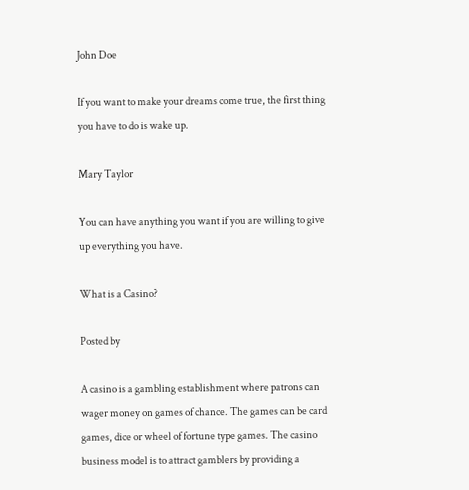John Doe

If you want to make your dreams come true, the first thing you have to do is wake up.

Mary Taylor

You can have anything you want if you are willing to give up everything you have.

What is a Casino?

Posted by

A casino is a gambling establishment where patrons can wager money on games of chance. The games can be card games, dice or wheel of fortune type games. The casino business model is to attract gamblers by providing a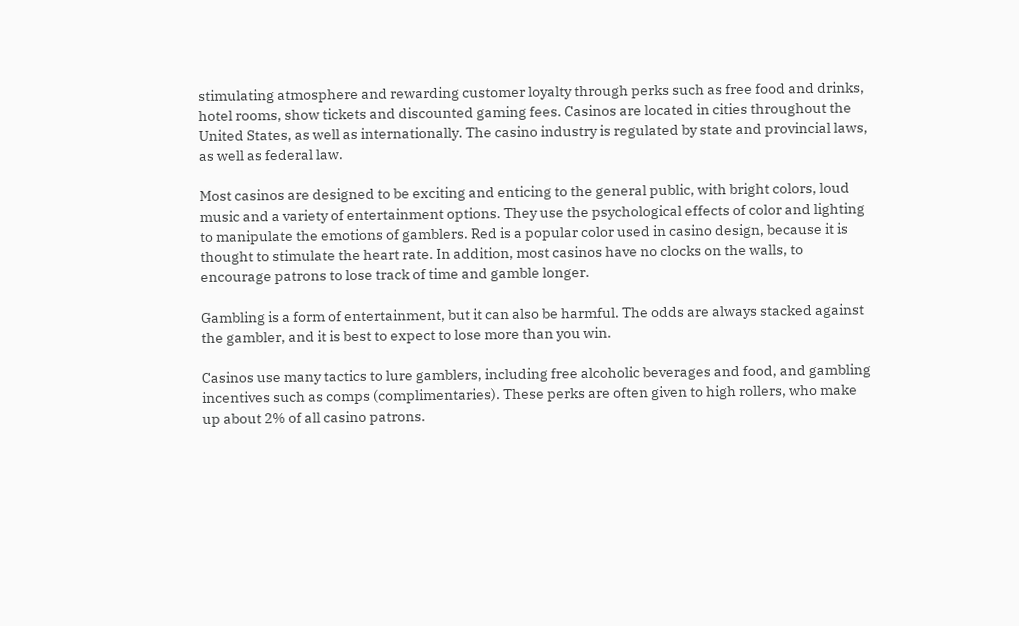stimulating atmosphere and rewarding customer loyalty through perks such as free food and drinks, hotel rooms, show tickets and discounted gaming fees. Casinos are located in cities throughout the United States, as well as internationally. The casino industry is regulated by state and provincial laws, as well as federal law.

Most casinos are designed to be exciting and enticing to the general public, with bright colors, loud music and a variety of entertainment options. They use the psychological effects of color and lighting to manipulate the emotions of gamblers. Red is a popular color used in casino design, because it is thought to stimulate the heart rate. In addition, most casinos have no clocks on the walls, to encourage patrons to lose track of time and gamble longer.

Gambling is a form of entertainment, but it can also be harmful. The odds are always stacked against the gambler, and it is best to expect to lose more than you win.

Casinos use many tactics to lure gamblers, including free alcoholic beverages and food, and gambling incentives such as comps (complimentaries). These perks are often given to high rollers, who make up about 2% of all casino patrons.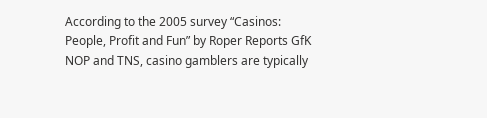According to the 2005 survey “Casinos: People, Profit and Fun” by Roper Reports GfK NOP and TNS, casino gamblers are typically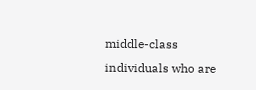middle-class individuals who are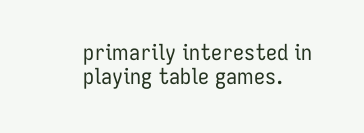primarily interested in playing table games.